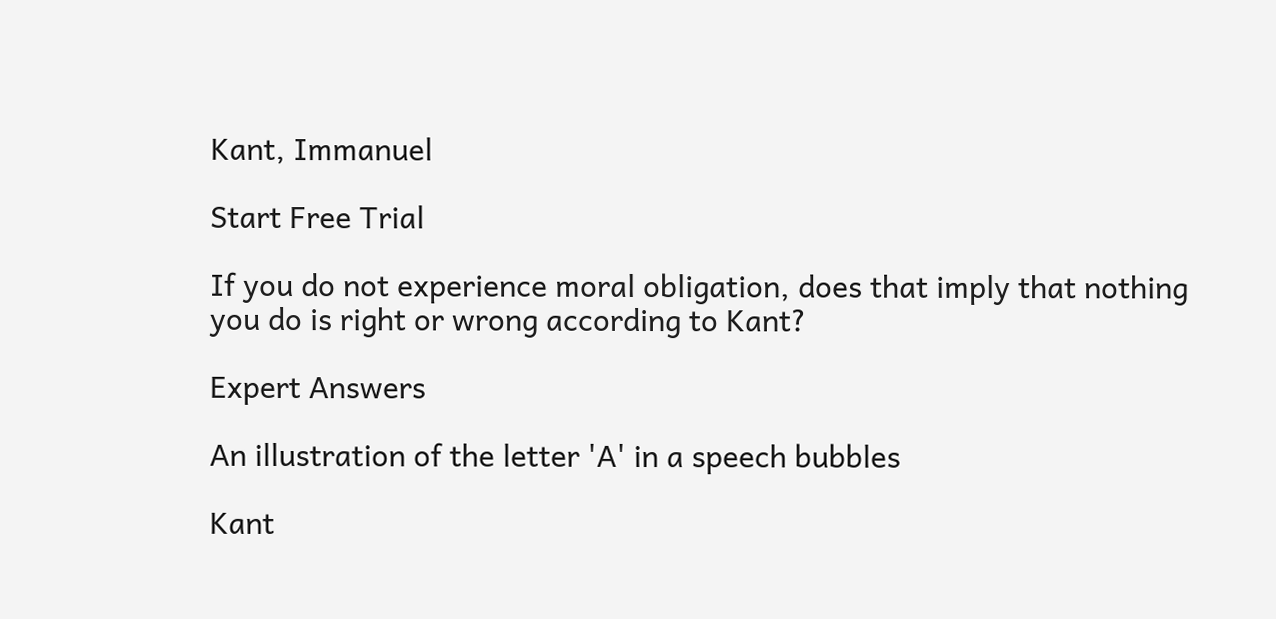Kant, Immanuel

Start Free Trial

If you do not experience moral obligation, does that imply that nothing you do is right or wrong according to Kant?

Expert Answers

An illustration of the letter 'A' in a speech bubbles

Kant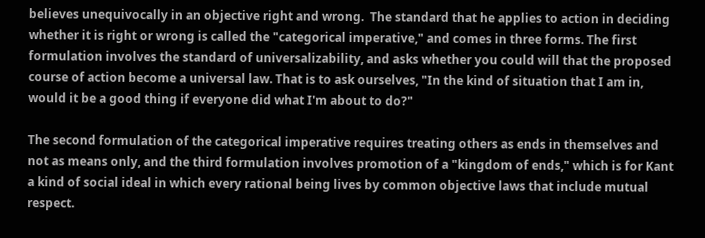believes unequivocally in an objective right and wrong.  The standard that he applies to action in deciding whether it is right or wrong is called the "categorical imperative," and comes in three forms. The first formulation involves the standard of universalizability, and asks whether you could will that the proposed course of action become a universal law. That is to ask ourselves, "In the kind of situation that I am in, would it be a good thing if everyone did what I'm about to do?"

The second formulation of the categorical imperative requires treating others as ends in themselves and not as means only, and the third formulation involves promotion of a "kingdom of ends," which is for Kant a kind of social ideal in which every rational being lives by common objective laws that include mutual respect.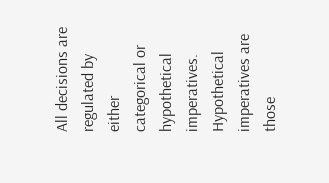All decisions are regulated by either categorical or hypothetical imperatives. Hypothetical imperatives are those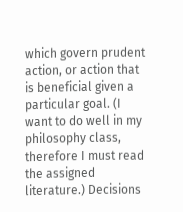which govern prudent action, or action that is beneficial given a particular goal. (I want to do well in my philosophy class, therefore I must read the assigned literature.) Decisions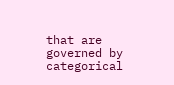that are governed by categorical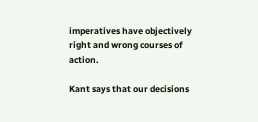imperatives have objectively right and wrong courses of action.

Kant says that our decisions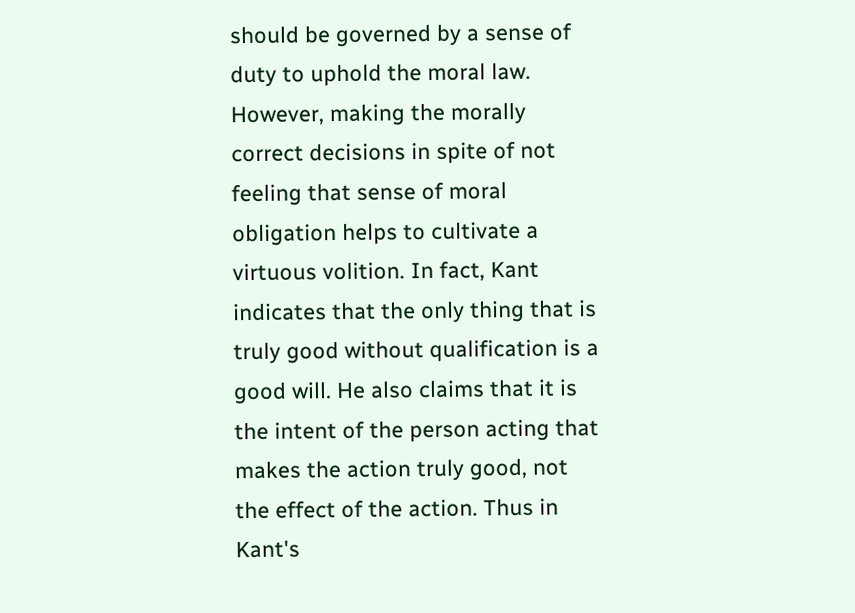should be governed by a sense of duty to uphold the moral law. However, making the morally correct decisions in spite of not feeling that sense of moral obligation helps to cultivate a virtuous volition. In fact, Kant indicates that the only thing that is truly good without qualification is a good will. He also claims that it is the intent of the person acting that makes the action truly good, not the effect of the action. Thus in Kant's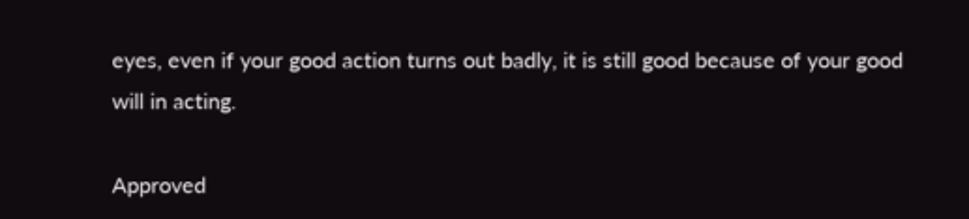eyes, even if your good action turns out badly, it is still good because of your good will in acting.

Approved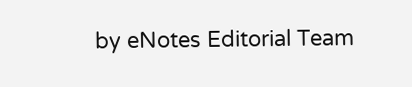by eNotes Editorial Team